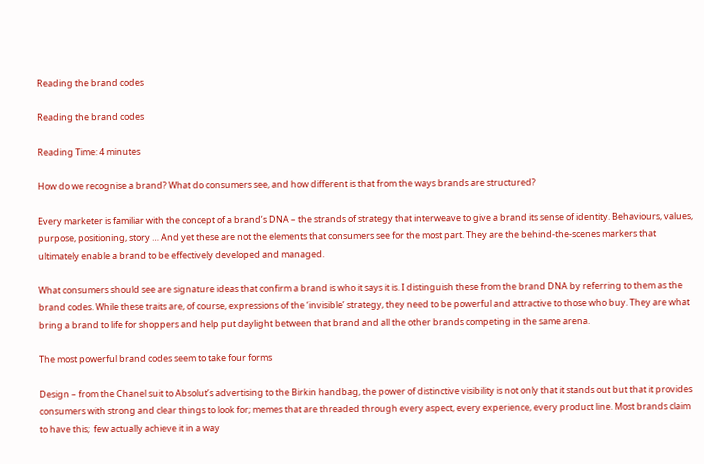Reading the brand codes

Reading the brand codes

Reading Time: 4 minutes

How do we recognise a brand? What do consumers see, and how different is that from the ways brands are structured?

Every marketer is familiar with the concept of a brand’s DNA – the strands of strategy that interweave to give a brand its sense of identity. Behaviours, values, purpose, positioning, story … And yet these are not the elements that consumers see for the most part. They are the behind-the-scenes markers that ultimately enable a brand to be effectively developed and managed.

What consumers should see are signature ideas that confirm a brand is who it says it is. I distinguish these from the brand DNA by referring to them as the brand codes. While these traits are, of course, expressions of the ‘invisible’ strategy, they need to be powerful and attractive to those who buy. They are what bring a brand to life for shoppers and help put daylight between that brand and all the other brands competing in the same arena.

The most powerful brand codes seem to take four forms

Design – from the Chanel suit to Absolut’s advertising to the Birkin handbag, the power of distinctive visibility is not only that it stands out but that it provides consumers with strong and clear things to look for; memes that are threaded through every aspect, every experience, every product line. Most brands claim to have this;  few actually achieve it in a way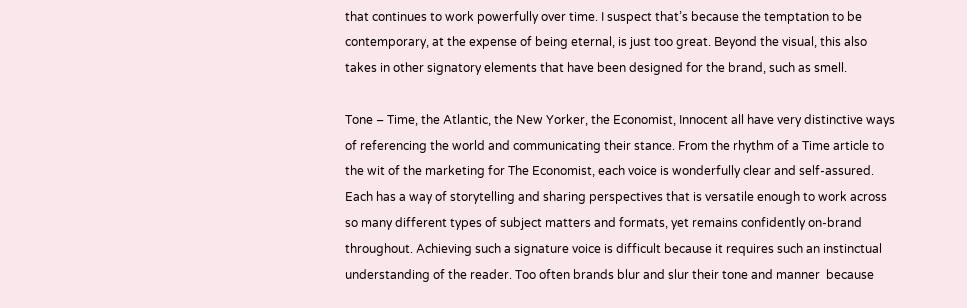that continues to work powerfully over time. I suspect that’s because the temptation to be contemporary, at the expense of being eternal, is just too great. Beyond the visual, this also takes in other signatory elements that have been designed for the brand, such as smell.

Tone – Time, the Atlantic, the New Yorker, the Economist, Innocent all have very distinctive ways of referencing the world and communicating their stance. From the rhythm of a Time article to the wit of the marketing for The Economist, each voice is wonderfully clear and self-assured. Each has a way of storytelling and sharing perspectives that is versatile enough to work across so many different types of subject matters and formats, yet remains confidently on-brand throughout. Achieving such a signature voice is difficult because it requires such an instinctual understanding of the reader. Too often brands blur and slur their tone and manner  because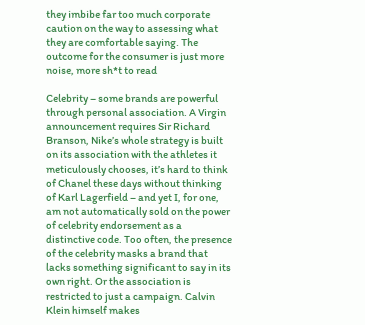they imbibe far too much corporate caution on the way to assessing what they are comfortable saying. The outcome for the consumer is just more noise, more sh*t to read

Celebrity – some brands are powerful through personal association. A Virgin announcement requires Sir Richard Branson, Nike’s whole strategy is built on its association with the athletes it meticulously chooses, it’s hard to think of Chanel these days without thinking of Karl Lagerfield – and yet I, for one, am not automatically sold on the power of celebrity endorsement as a distinctive code. Too often, the presence of the celebrity masks a brand that lacks something significant to say in its own right. Or the association is restricted to just a campaign. Calvin Klein himself makes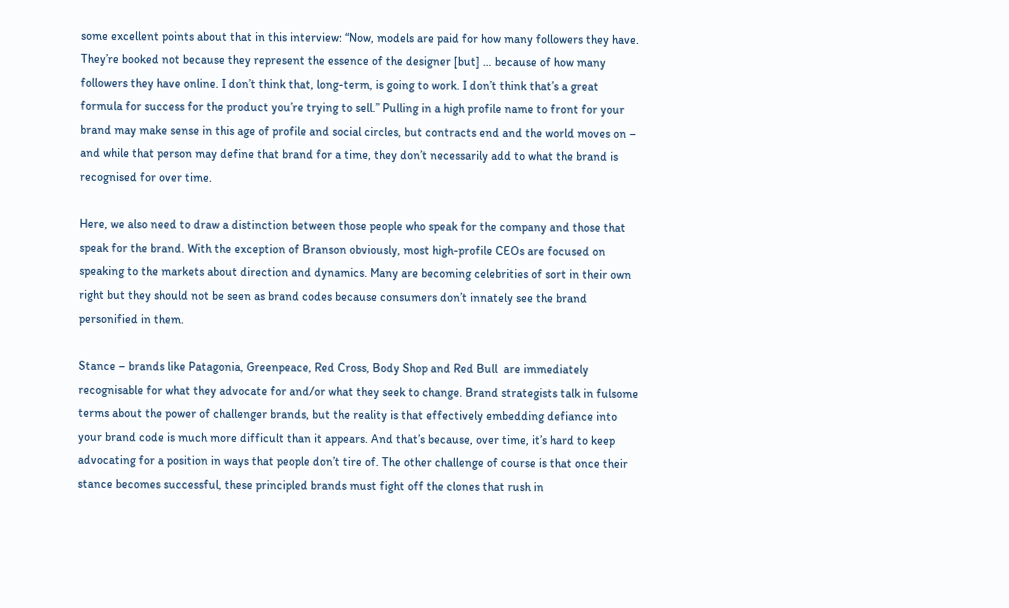some excellent points about that in this interview: “Now, models are paid for how many followers they have. They’re booked not because they represent the essence of the designer [but] … because of how many followers they have online. I don’t think that, long-term, is going to work. I don’t think that’s a great formula for success for the product you’re trying to sell.” Pulling in a high profile name to front for your brand may make sense in this age of profile and social circles, but contracts end and the world moves on – and while that person may define that brand for a time, they don’t necessarily add to what the brand is recognised for over time.

Here, we also need to draw a distinction between those people who speak for the company and those that speak for the brand. With the exception of Branson obviously, most high-profile CEOs are focused on speaking to the markets about direction and dynamics. Many are becoming celebrities of sort in their own right but they should not be seen as brand codes because consumers don’t innately see the brand personified in them.

Stance – brands like Patagonia, Greenpeace, Red Cross, Body Shop and Red Bull  are immediately recognisable for what they advocate for and/or what they seek to change. Brand strategists talk in fulsome terms about the power of challenger brands, but the reality is that effectively embedding defiance into your brand code is much more difficult than it appears. And that’s because, over time, it’s hard to keep advocating for a position in ways that people don’t tire of. The other challenge of course is that once their stance becomes successful, these principled brands must fight off the clones that rush in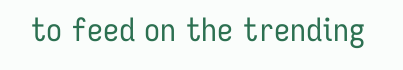to feed on the trending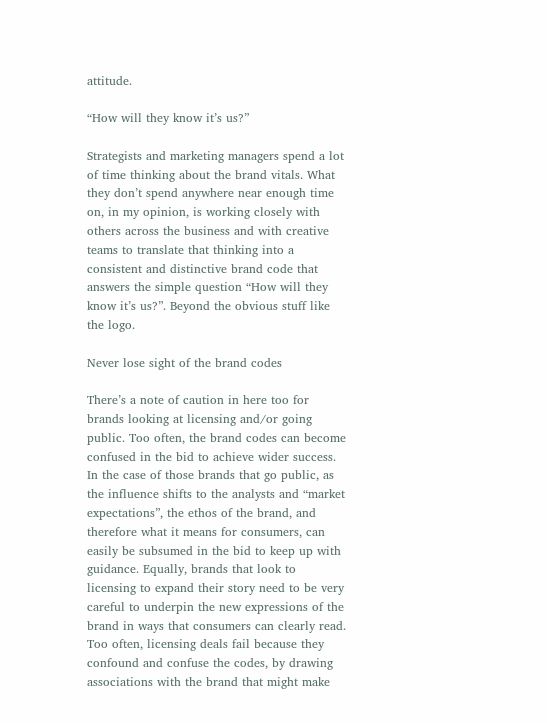attitude.

“How will they know it’s us?”

Strategists and marketing managers spend a lot of time thinking about the brand vitals. What they don’t spend anywhere near enough time on, in my opinion, is working closely with others across the business and with creative teams to translate that thinking into a consistent and distinctive brand code that answers the simple question “How will they know it’s us?”. Beyond the obvious stuff like the logo.

Never lose sight of the brand codes

There’s a note of caution in here too for brands looking at licensing and/or going public. Too often, the brand codes can become confused in the bid to achieve wider success. In the case of those brands that go public, as the influence shifts to the analysts and “market expectations”, the ethos of the brand, and therefore what it means for consumers, can easily be subsumed in the bid to keep up with guidance. Equally, brands that look to licensing to expand their story need to be very careful to underpin the new expressions of the brand in ways that consumers can clearly read. Too often, licensing deals fail because they confound and confuse the codes, by drawing associations with the brand that might make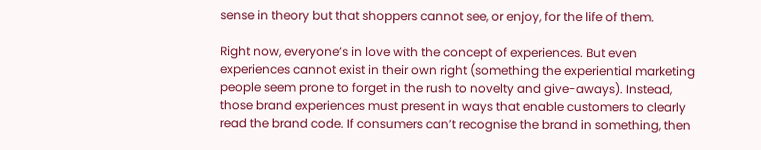sense in theory but that shoppers cannot see, or enjoy, for the life of them.

Right now, everyone’s in love with the concept of experiences. But even experiences cannot exist in their own right (something the experiential marketing people seem prone to forget in the rush to novelty and give-aways). Instead, those brand experiences must present in ways that enable customers to clearly read the brand code. If consumers can’t recognise the brand in something, then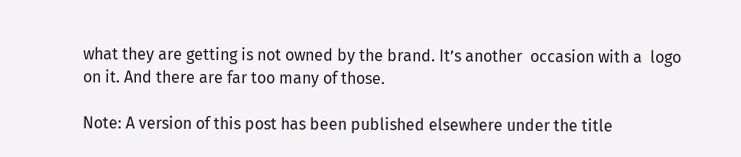what they are getting is not owned by the brand. It’s another  occasion with a  logo on it. And there are far too many of those.

Note: A version of this post has been published elsewhere under the title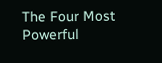The Four Most Powerful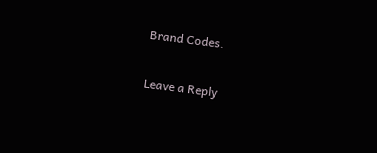Brand Codes.

Leave a Reply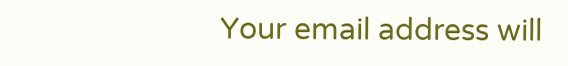Your email address will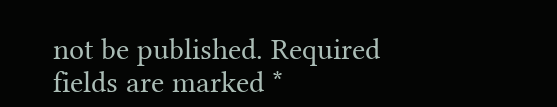not be published. Required fields are marked *